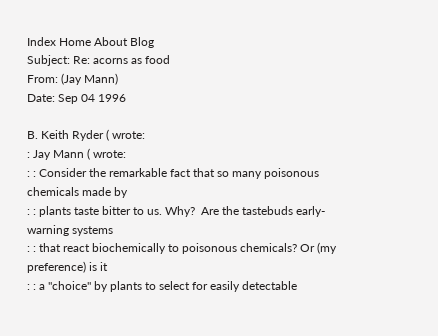Index Home About Blog
Subject: Re: acorns as food
From: (Jay Mann)
Date: Sep 04 1996

B. Keith Ryder ( wrote:
: Jay Mann ( wrote:
: : Consider the remarkable fact that so many poisonous chemicals made by
: : plants taste bitter to us. Why?  Are the tastebuds early-warning systems
: : that react biochemically to poisonous chemicals? Or (my preference) is it
: : a "choice" by plants to select for easily detectable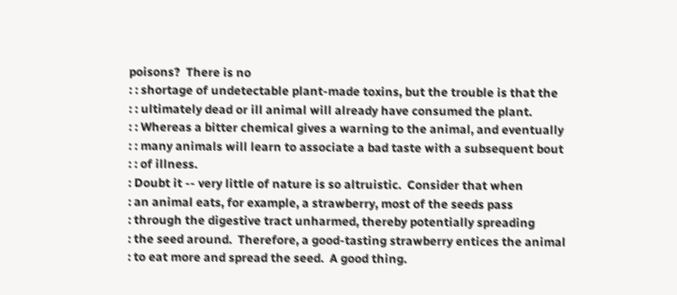poisons?  There is no
: : shortage of undetectable plant-made toxins, but the trouble is that the
: : ultimately dead or ill animal will already have consumed the plant.
: : Whereas a bitter chemical gives a warning to the animal, and eventually
: : many animals will learn to associate a bad taste with a subsequent bout
: : of illness.
: Doubt it -- very little of nature is so altruistic.  Consider that when
: an animal eats, for example, a strawberry, most of the seeds pass
: through the digestive tract unharmed, thereby potentially spreading
: the seed around.  Therefore, a good-tasting strawberry entices the animal
: to eat more and spread the seed.  A good thing.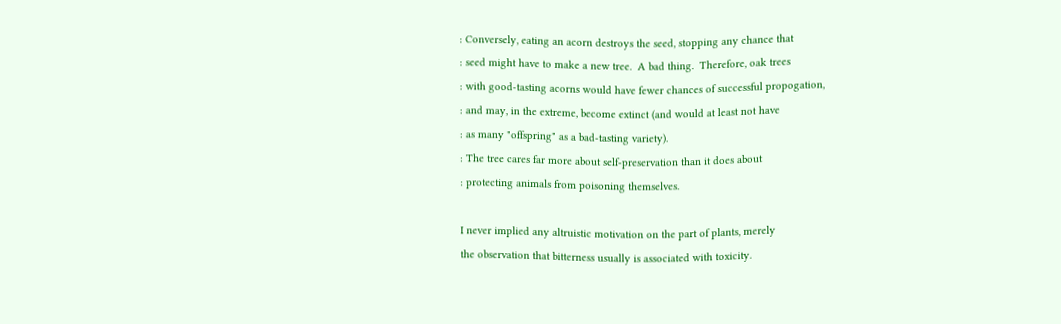: Conversely, eating an acorn destroys the seed, stopping any chance that
: seed might have to make a new tree.  A bad thing.  Therefore, oak trees
: with good-tasting acorns would have fewer chances of successful propogation,
: and may, in the extreme, become extinct (and would at least not have
: as many "offspring" as a bad-tasting variety).
: The tree cares far more about self-preservation than it does about
: protecting animals from poisoning themselves.

I never implied any altruistic motivation on the part of plants, merely
the observation that bitterness usually is associated with toxicity.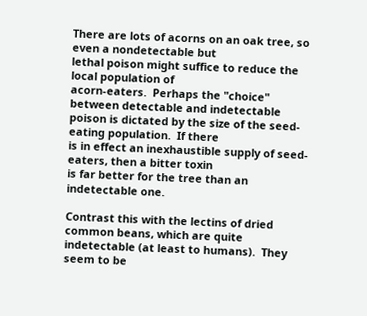There are lots of acorns on an oak tree, so even a nondetectable but
lethal poison might suffice to reduce the local population of
acorn-eaters.  Perhaps the "choice" between detectable and indetectable
poison is dictated by the size of the seed-eating population.  If there
is in effect an inexhaustible supply of seed-eaters, then a bitter toxin
is far better for the tree than an indetectable one.

Contrast this with the lectins of dried common beans, which are quite
indetectable (at least to humans).  They seem to be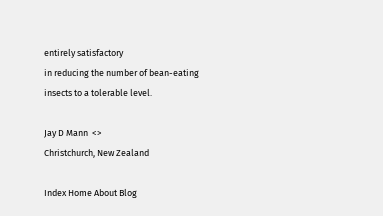entirely satisfactory
in reducing the number of bean-eating insects to a tolerable level.

Jay D Mann  <>
Christchurch, New Zealand

Index Home About Blog